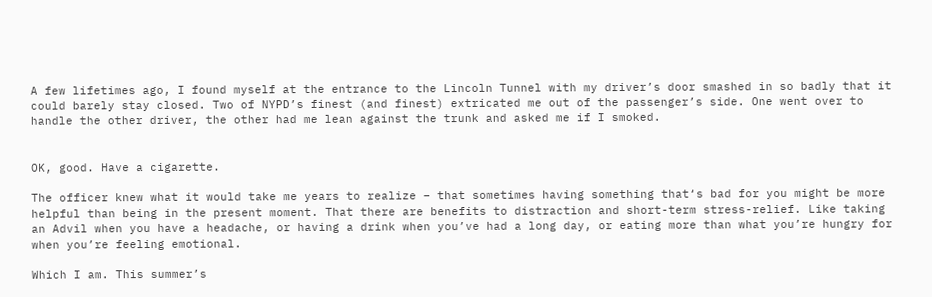A few lifetimes ago, I found myself at the entrance to the Lincoln Tunnel with my driver’s door smashed in so badly that it could barely stay closed. Two of NYPD’s finest (and finest) extricated me out of the passenger’s side. One went over to handle the other driver, the other had me lean against the trunk and asked me if I smoked.


OK, good. Have a cigarette.

The officer knew what it would take me years to realize – that sometimes having something that‘s bad for you might be more helpful than being in the present moment. That there are benefits to distraction and short-term stress-relief. Like taking an Advil when you have a headache, or having a drink when you’ve had a long day, or eating more than what you’re hungry for when you’re feeling emotional.

Which I am. This summer’s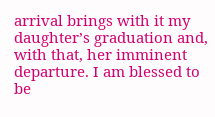arrival brings with it my daughter’s graduation and, with that, her imminent departure. I am blessed to be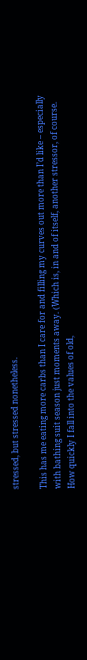stressed, but stressed nonetheless.

This has me eating more carbs than I care for and filling my curves out more than I’d like – especially with bathing suit season just moments away. (Which is, in and of itself, another stressor, of course. How quickly I fall into the values of old,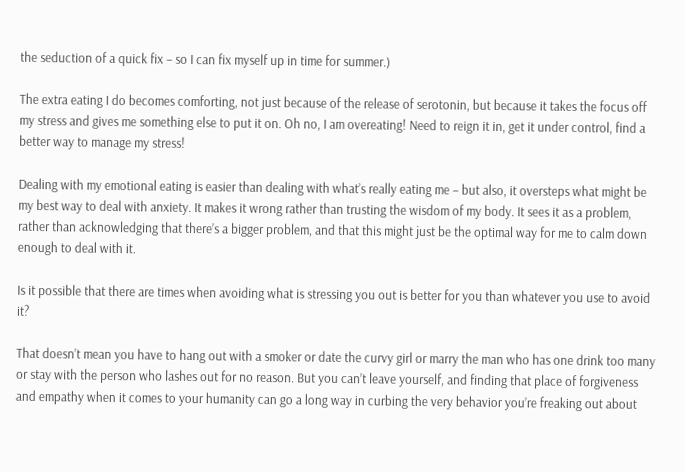the seduction of a quick fix – so I can fix myself up in time for summer.)

The extra eating I do becomes comforting, not just because of the release of serotonin, but because it takes the focus off my stress and gives me something else to put it on. Oh no, I am overeating! Need to reign it in, get it under control, find a better way to manage my stress!

Dealing with my emotional eating is easier than dealing with what’s really eating me – but also, it oversteps what might be my best way to deal with anxiety. It makes it wrong rather than trusting the wisdom of my body. It sees it as a problem, rather than acknowledging that there’s a bigger problem, and that this might just be the optimal way for me to calm down enough to deal with it.

Is it possible that there are times when avoiding what is stressing you out is better for you than whatever you use to avoid it?

That doesn’t mean you have to hang out with a smoker or date the curvy girl or marry the man who has one drink too many or stay with the person who lashes out for no reason. But you can’t leave yourself, and finding that place of forgiveness and empathy when it comes to your humanity can go a long way in curbing the very behavior you’re freaking out about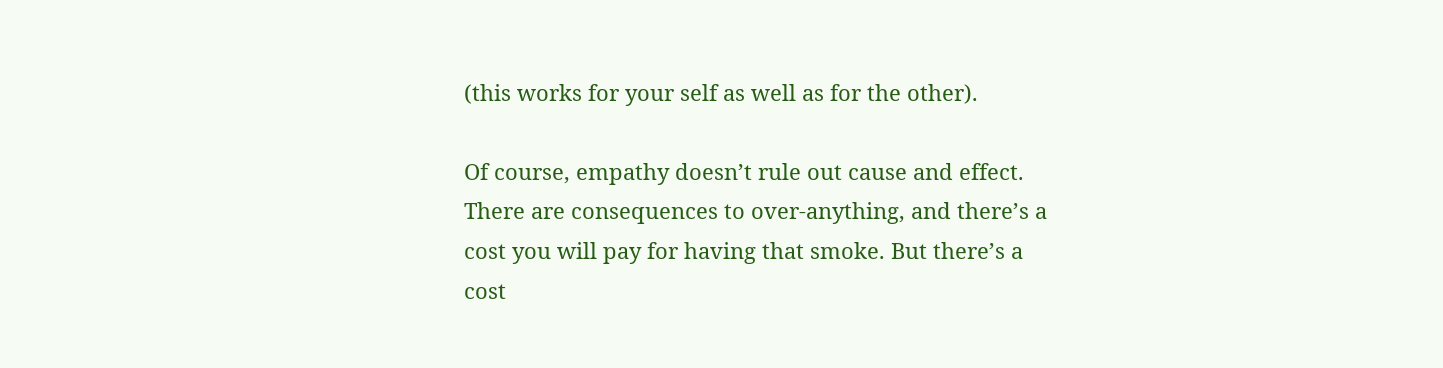(this works for your self as well as for the other).

Of course, empathy doesn’t rule out cause and effect. There are consequences to over-anything, and there’s a cost you will pay for having that smoke. But there’s a cost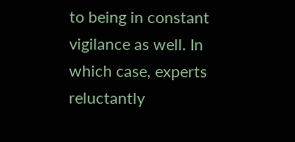to being in constant vigilance as well. In which case, experts reluctantly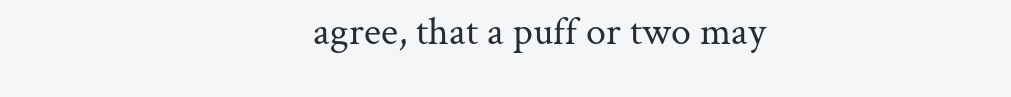agree, that a puff or two may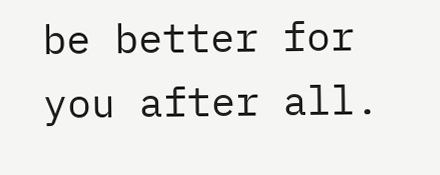be better for you after all.